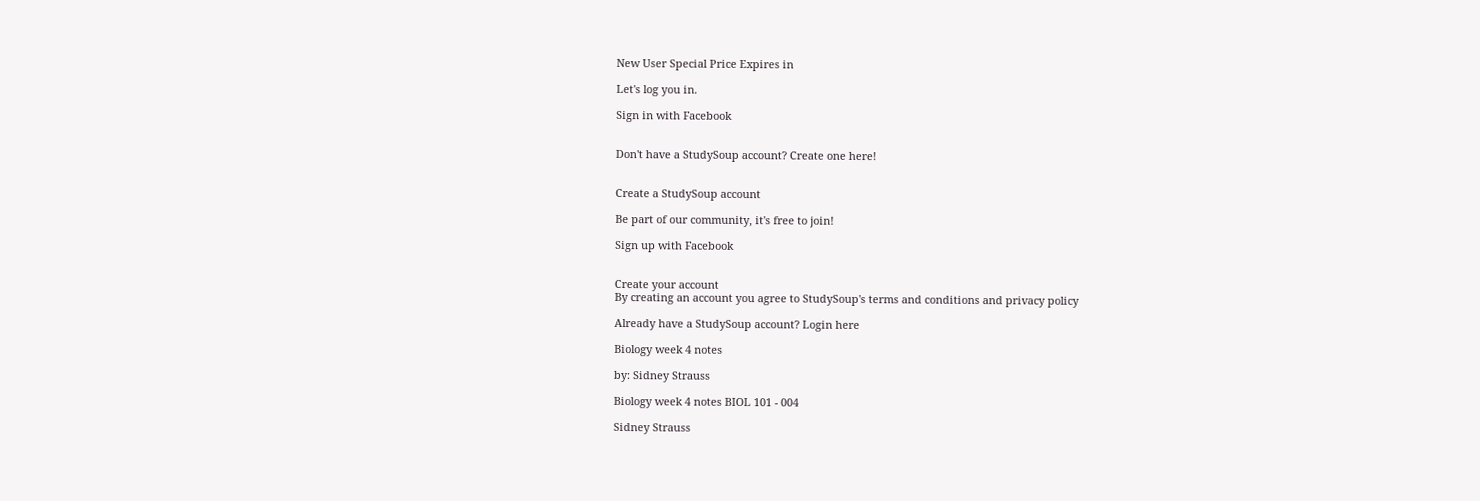New User Special Price Expires in

Let's log you in.

Sign in with Facebook


Don't have a StudySoup account? Create one here!


Create a StudySoup account

Be part of our community, it's free to join!

Sign up with Facebook


Create your account
By creating an account you agree to StudySoup's terms and conditions and privacy policy

Already have a StudySoup account? Login here

Biology week 4 notes

by: Sidney Strauss

Biology week 4 notes BIOL 101 - 004

Sidney Strauss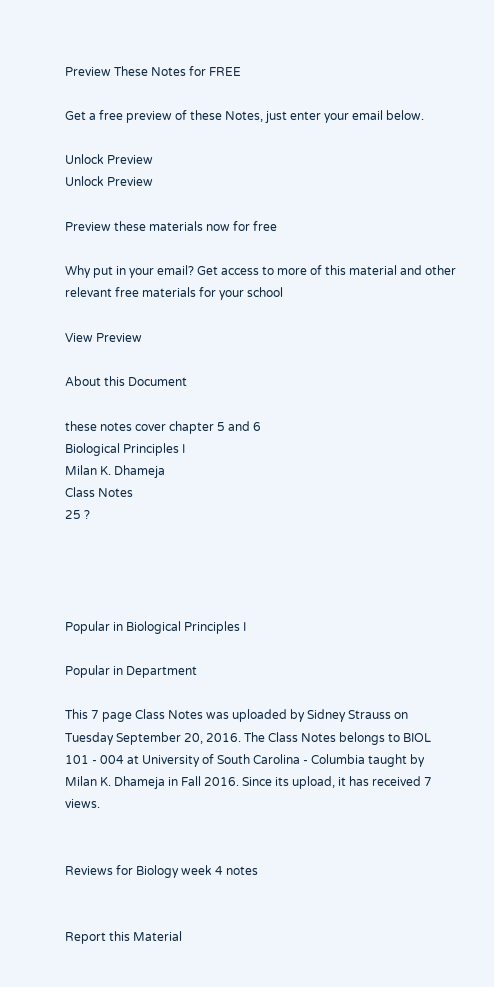Preview These Notes for FREE

Get a free preview of these Notes, just enter your email below.

Unlock Preview
Unlock Preview

Preview these materials now for free

Why put in your email? Get access to more of this material and other relevant free materials for your school

View Preview

About this Document

these notes cover chapter 5 and 6
Biological Principles I
Milan K. Dhameja
Class Notes
25 ?




Popular in Biological Principles I

Popular in Department

This 7 page Class Notes was uploaded by Sidney Strauss on Tuesday September 20, 2016. The Class Notes belongs to BIOL 101 - 004 at University of South Carolina - Columbia taught by Milan K. Dhameja in Fall 2016. Since its upload, it has received 7 views.


Reviews for Biology week 4 notes


Report this Material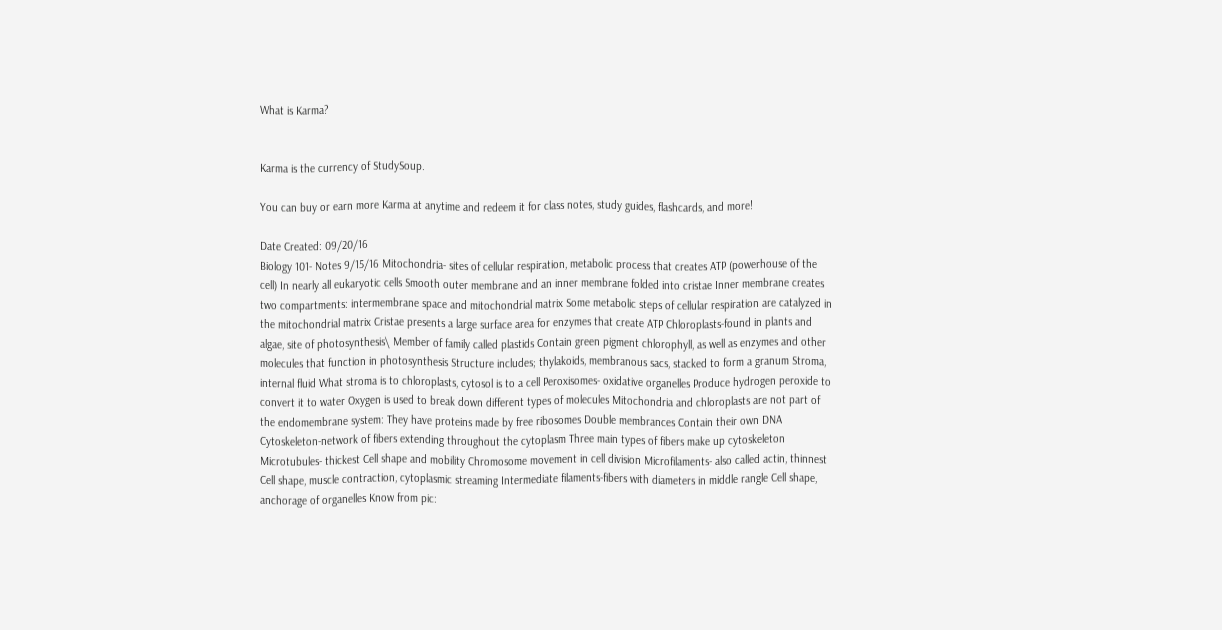What is Karma?


Karma is the currency of StudySoup.

You can buy or earn more Karma at anytime and redeem it for class notes, study guides, flashcards, and more!

Date Created: 09/20/16
Biology 101- Notes 9/15/16 Mitochondria- sites of cellular respiration, metabolic process that creates ATP (powerhouse of the cell) In nearly all eukaryotic cells Smooth outer membrane and an inner membrane folded into cristae Inner membrane creates two compartments: intermembrane space and mitochondrial matrix Some metabolic steps of cellular respiration are catalyzed in the mitochondrial matrix Cristae presents a large surface area for enzymes that create ATP Chloroplasts-found in plants and algae, site of photosynthesis\ Member of family called plastids Contain green pigment chlorophyll, as well as enzymes and other molecules that function in photosynthesis Structure includes; thylakoids, membranous sacs, stacked to form a granum Stroma, internal fluid What stroma is to chloroplasts, cytosol is to a cell Peroxisomes- oxidative organelles Produce hydrogen peroxide to convert it to water Oxygen is used to break down different types of molecules Mitochondria and chloroplasts are not part of the endomembrane system: They have proteins made by free ribosomes Double membrances Contain their own DNA Cytoskeleton-network of fibers extending throughout the cytoplasm Three main types of fibers make up cytoskeleton Microtubules- thickest Cell shape and mobility Chromosome movement in cell division Microfilaments- also called actin, thinnest Cell shape, muscle contraction, cytoplasmic streaming Intermediate filaments-fibers with diameters in middle rangle Cell shape, anchorage of organelles Know from pic: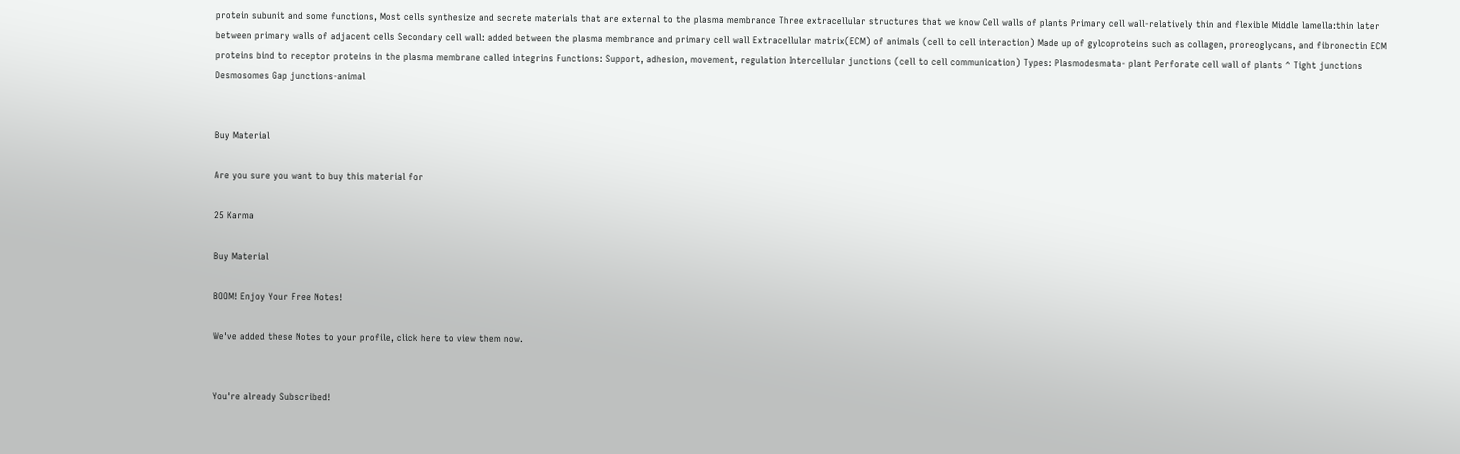protein subunit and some functions, Most cells synthesize and secrete materials that are external to the plasma membrance Three extracellular structures that we know Cell walls of plants Primary cell wall-relatively thin and flexible Middle lamella:thin later between primary walls of adjacent cells Secondary cell wall: added between the plasma membrance and primary cell wall Extracellular matrix(ECM) of animals (cell to cell interaction) Made up of gylcoproteins such as collagen, proreoglycans, and fibronectin ECM proteins bind to receptor proteins in the plasma membrane called integrins Functions: Support, adhesion, movement, regulation Intercellular junctions (cell to cell communication) Types: Plasmodesmata- plant Perforate cell wall of plants ^ Tight junctions Desmosomes Gap junctions-animal


Buy Material

Are you sure you want to buy this material for

25 Karma

Buy Material

BOOM! Enjoy Your Free Notes!

We've added these Notes to your profile, click here to view them now.


You're already Subscribed!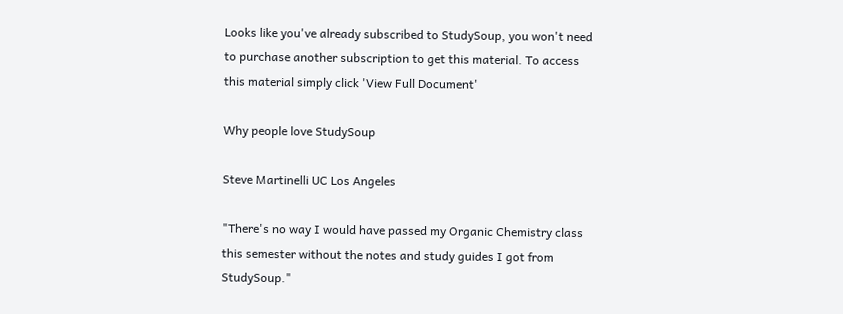Looks like you've already subscribed to StudySoup, you won't need to purchase another subscription to get this material. To access this material simply click 'View Full Document'

Why people love StudySoup

Steve Martinelli UC Los Angeles

"There's no way I would have passed my Organic Chemistry class this semester without the notes and study guides I got from StudySoup."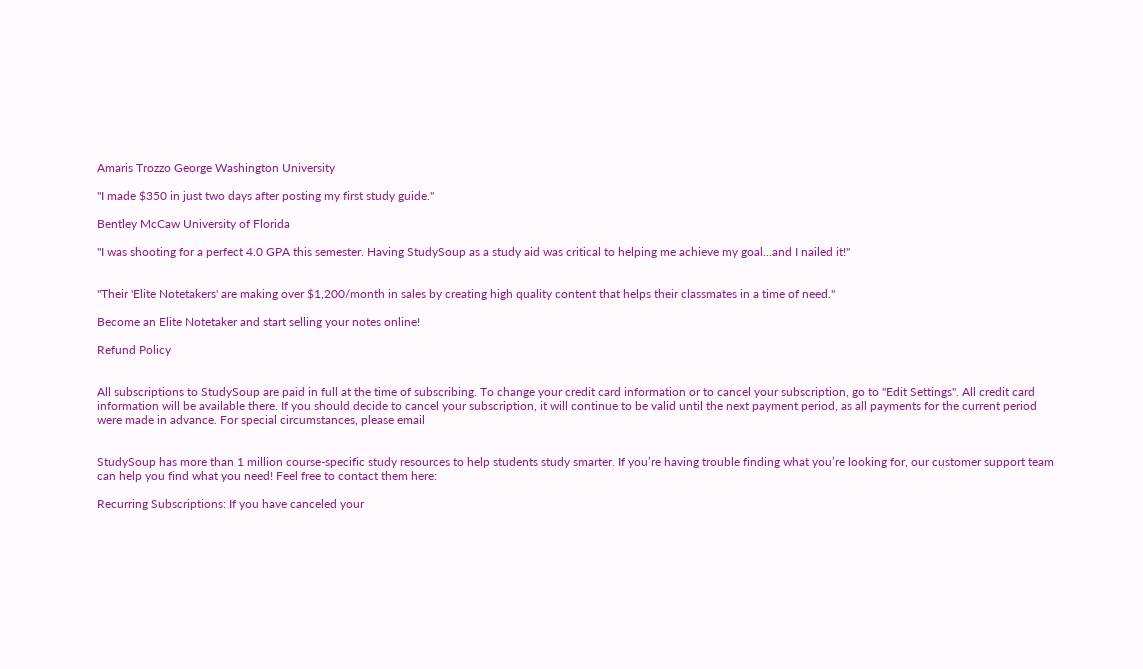Amaris Trozzo George Washington University

"I made $350 in just two days after posting my first study guide."

Bentley McCaw University of Florida

"I was shooting for a perfect 4.0 GPA this semester. Having StudySoup as a study aid was critical to helping me achieve my goal...and I nailed it!"


"Their 'Elite Notetakers' are making over $1,200/month in sales by creating high quality content that helps their classmates in a time of need."

Become an Elite Notetaker and start selling your notes online!

Refund Policy


All subscriptions to StudySoup are paid in full at the time of subscribing. To change your credit card information or to cancel your subscription, go to "Edit Settings". All credit card information will be available there. If you should decide to cancel your subscription, it will continue to be valid until the next payment period, as all payments for the current period were made in advance. For special circumstances, please email


StudySoup has more than 1 million course-specific study resources to help students study smarter. If you’re having trouble finding what you’re looking for, our customer support team can help you find what you need! Feel free to contact them here:

Recurring Subscriptions: If you have canceled your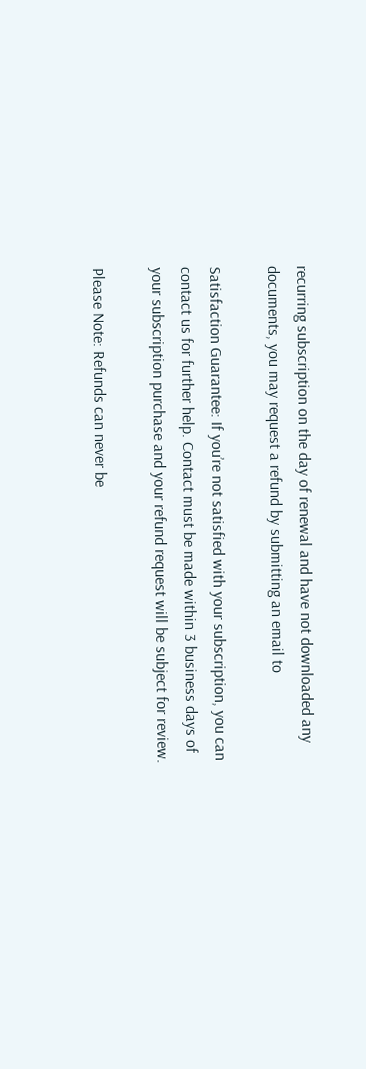recurring subscription on the day of renewal and have not downloaded any documents, you may request a refund by submitting an email to

Satisfaction Guarantee: If you’re not satisfied with your subscription, you can contact us for further help. Contact must be made within 3 business days of your subscription purchase and your refund request will be subject for review.

Please Note: Refunds can never be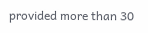provided more than 30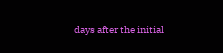days after the initial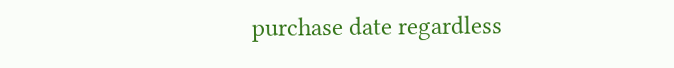purchase date regardless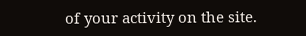of your activity on the site.